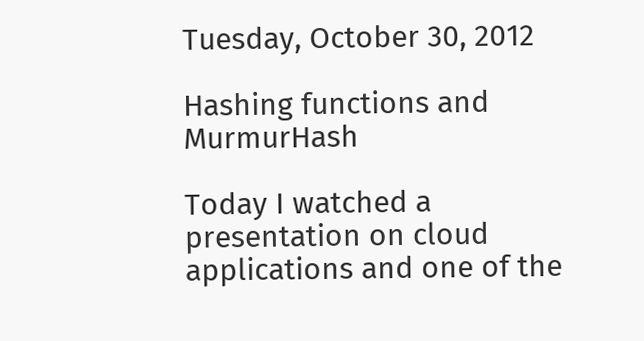Tuesday, October 30, 2012

Hashing functions and MurmurHash

Today I watched a presentation on cloud applications and one of the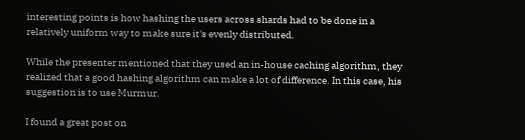interesting points is how hashing the users across shards had to be done in a relatively uniform way to make sure it's evenly distributed.

While the presenter mentioned that they used an in-house caching algorithm, they realized that a good hashing algorithm can make a lot of difference. In this case, his suggestion is to use Murmur.

I found a great post on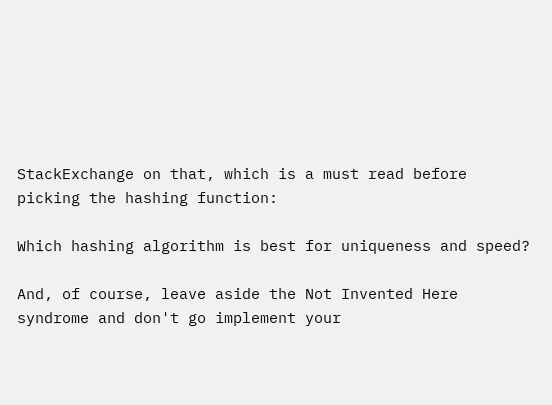StackExchange on that, which is a must read before picking the hashing function:

Which hashing algorithm is best for uniqueness and speed?

And, of course, leave aside the Not Invented Here syndrome and don't go implement your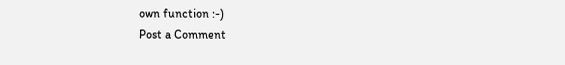own function :-)
Post a Comment